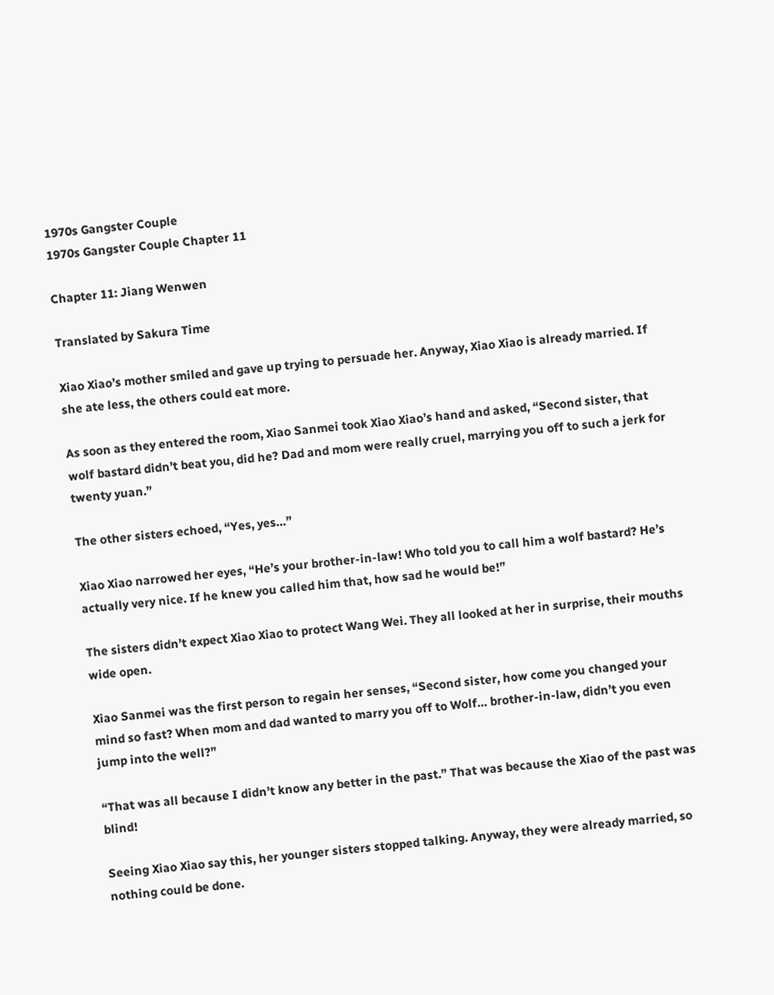1970s Gangster Couple
1970s Gangster Couple Chapter 11

Chapter 11: Jiang Wenwen

Translated by Sakura Time

Xiao Xiao’s mother smiled and gave up trying to persuade her. Anyway, Xiao Xiao is already married. If she ate less, the others could eat more.

As soon as they entered the room, Xiao Sanmei took Xiao Xiao’s hand and asked, “Second sister, that wolf bastard didn’t beat you, did he? Dad and mom were really cruel, marrying you off to such a jerk for twenty yuan.”

The other sisters echoed, “Yes, yes…”

Xiao Xiao narrowed her eyes, “He’s your brother-in-law! Who told you to call him a wolf bastard? He’s actually very nice. If he knew you called him that, how sad he would be!”

The sisters didn’t expect Xiao Xiao to protect Wang Wei. They all looked at her in surprise, their mouths wide open.

Xiao Sanmei was the first person to regain her senses, “Second sister, how come you changed your mind so fast? When mom and dad wanted to marry you off to Wolf… brother-in-law, didn’t you even jump into the well?”

“That was all because I didn’t know any better in the past.” That was because the Xiao of the past was blind!

Seeing Xiao Xiao say this, her younger sisters stopped talking. Anyway, they were already married, so nothing could be done.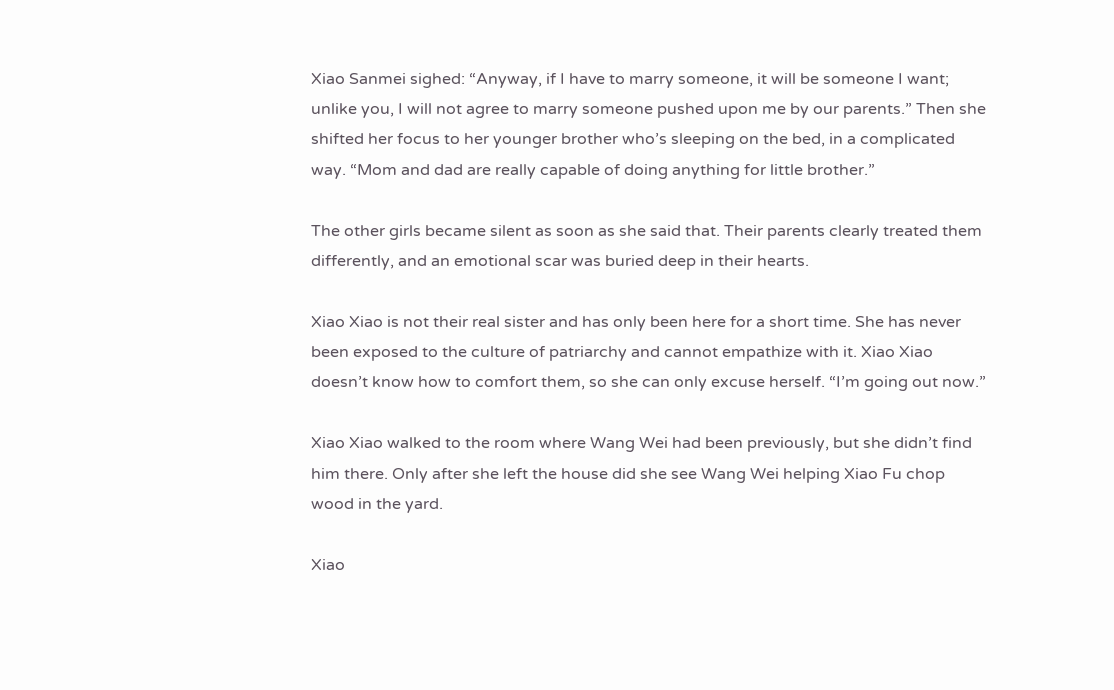Xiao Sanmei sighed: “Anyway, if I have to marry someone, it will be someone I want; unlike you, I will not agree to marry someone pushed upon me by our parents.” Then she shifted her focus to her younger brother who’s sleeping on the bed, in a complicated way. “Mom and dad are really capable of doing anything for little brother.”

The other girls became silent as soon as she said that. Their parents clearly treated them differently, and an emotional scar was buried deep in their hearts.

Xiao Xiao is not their real sister and has only been here for a short time. She has never been exposed to the culture of patriarchy and cannot empathize with it. Xiao Xiao doesn’t know how to comfort them, so she can only excuse herself. “I’m going out now.”

Xiao Xiao walked to the room where Wang Wei had been previously, but she didn’t find him there. Only after she left the house did she see Wang Wei helping Xiao Fu chop wood in the yard.

Xiao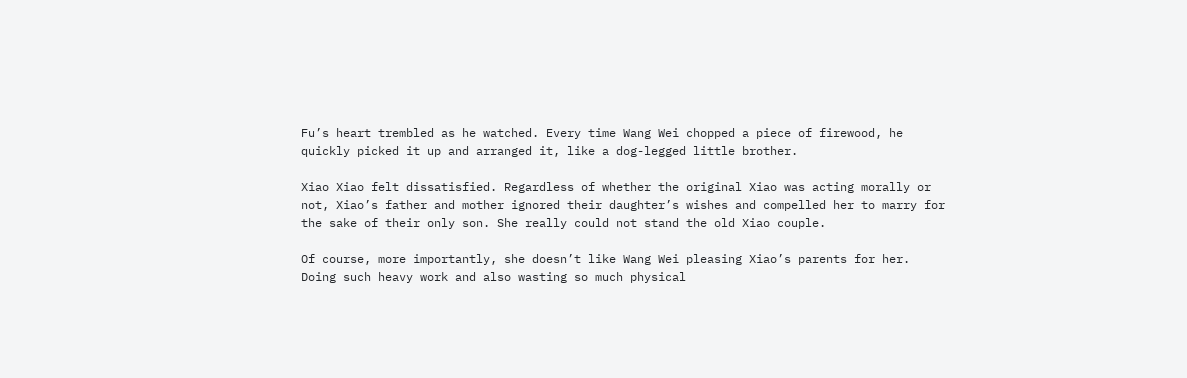Fu’s heart trembled as he watched. Every time Wang Wei chopped a piece of firewood, he quickly picked it up and arranged it, like a dog-legged little brother.

Xiao Xiao felt dissatisfied. Regardless of whether the original Xiao was acting morally or not, Xiao’s father and mother ignored their daughter’s wishes and compelled her to marry for the sake of their only son. She really could not stand the old Xiao couple.

Of course, more importantly, she doesn’t like Wang Wei pleasing Xiao’s parents for her. Doing such heavy work and also wasting so much physical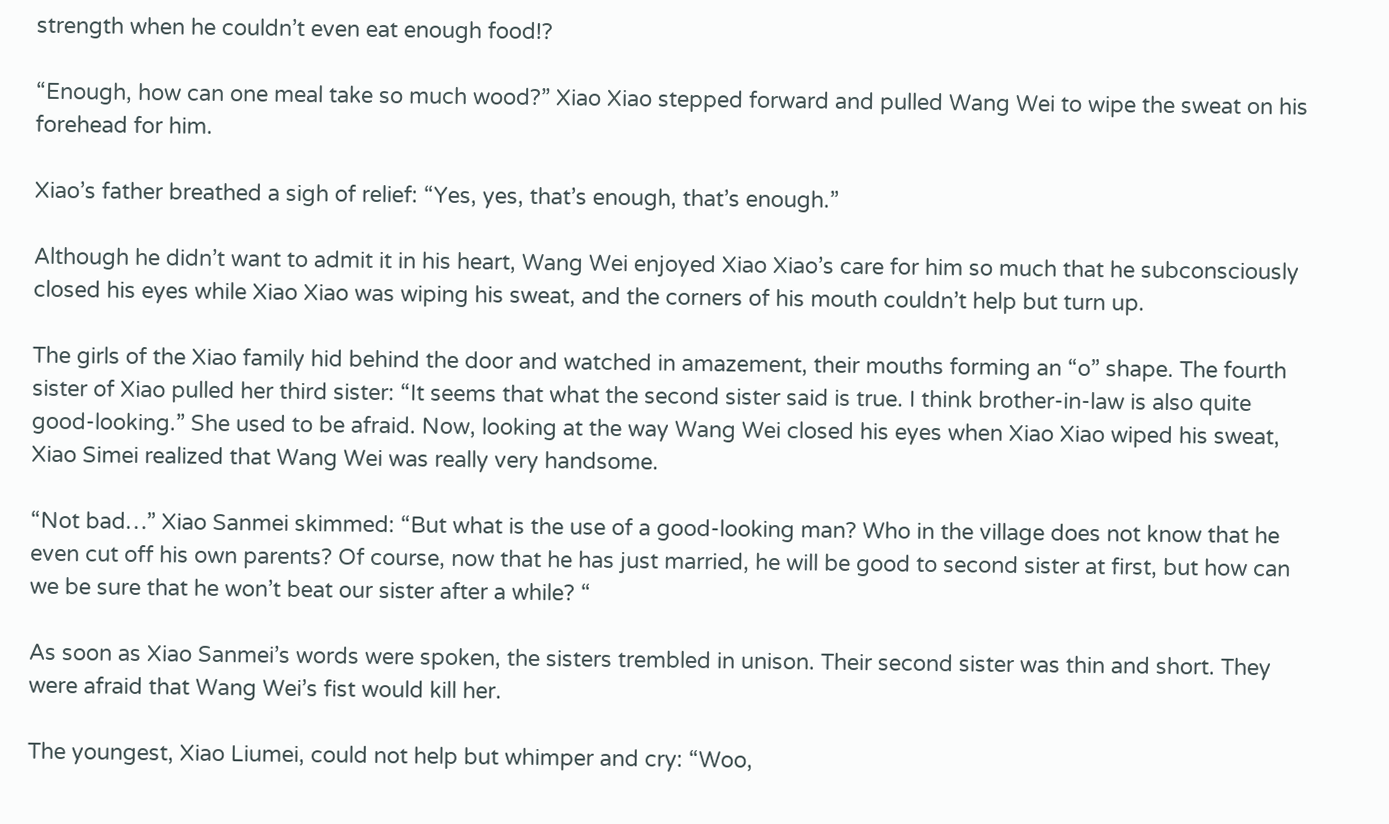strength when he couldn’t even eat enough food!?

“Enough, how can one meal take so much wood?” Xiao Xiao stepped forward and pulled Wang Wei to wipe the sweat on his forehead for him.

Xiao’s father breathed a sigh of relief: “Yes, yes, that’s enough, that’s enough.”

Although he didn’t want to admit it in his heart, Wang Wei enjoyed Xiao Xiao’s care for him so much that he subconsciously closed his eyes while Xiao Xiao was wiping his sweat, and the corners of his mouth couldn’t help but turn up.

The girls of the Xiao family hid behind the door and watched in amazement, their mouths forming an “o” shape. The fourth sister of Xiao pulled her third sister: “It seems that what the second sister said is true. I think brother-in-law is also quite good-looking.” She used to be afraid. Now, looking at the way Wang Wei closed his eyes when Xiao Xiao wiped his sweat, Xiao Simei realized that Wang Wei was really very handsome.

“Not bad…” Xiao Sanmei skimmed: “But what is the use of a good-looking man? Who in the village does not know that he even cut off his own parents? Of course, now that he has just married, he will be good to second sister at first, but how can we be sure that he won’t beat our sister after a while? “

As soon as Xiao Sanmei’s words were spoken, the sisters trembled in unison. Their second sister was thin and short. They were afraid that Wang Wei’s fist would kill her.

The youngest, Xiao Liumei, could not help but whimper and cry: “Woo,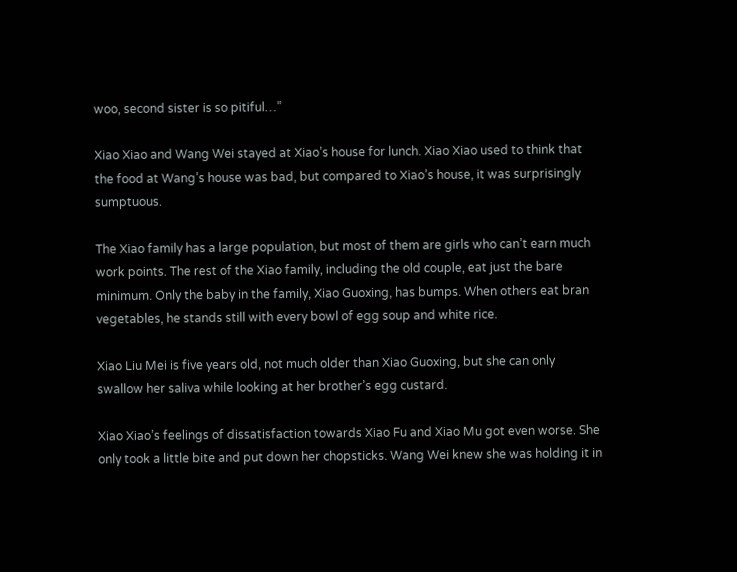woo, second sister is so pitiful…”

Xiao Xiao and Wang Wei stayed at Xiao’s house for lunch. Xiao Xiao used to think that the food at Wang’s house was bad, but compared to Xiao’s house, it was surprisingly sumptuous.

The Xiao family has a large population, but most of them are girls who can’t earn much work points. The rest of the Xiao family, including the old couple, eat just the bare minimum. Only the baby in the family, Xiao Guoxing, has bumps. When others eat bran vegetables, he stands still with every bowl of egg soup and white rice.

Xiao Liu Mei is five years old, not much older than Xiao Guoxing, but she can only swallow her saliva while looking at her brother’s egg custard.

Xiao Xiao’s feelings of dissatisfaction towards Xiao Fu and Xiao Mu got even worse. She only took a little bite and put down her chopsticks. Wang Wei knew she was holding it in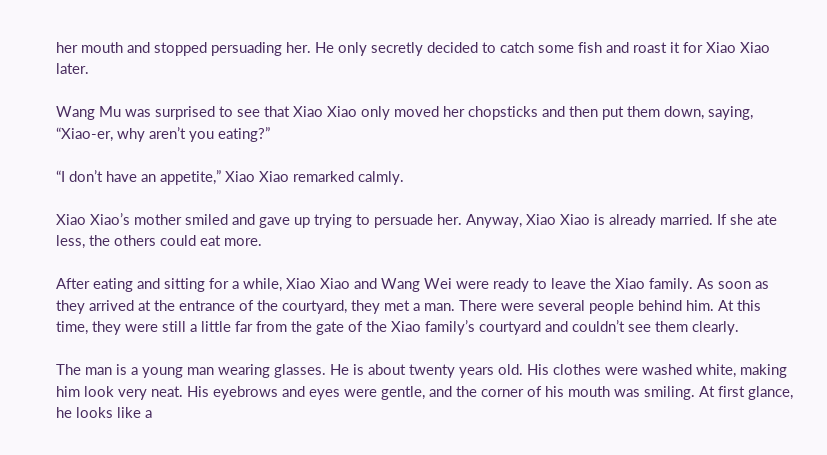her mouth and stopped persuading her. He only secretly decided to catch some fish and roast it for Xiao Xiao later.

Wang Mu was surprised to see that Xiao Xiao only moved her chopsticks and then put them down, saying, “Xiao-er, why aren’t you eating?”

“I don’t have an appetite,” Xiao Xiao remarked calmly.

Xiao Xiao’s mother smiled and gave up trying to persuade her. Anyway, Xiao Xiao is already married. If she ate less, the others could eat more.

After eating and sitting for a while, Xiao Xiao and Wang Wei were ready to leave the Xiao family. As soon as they arrived at the entrance of the courtyard, they met a man. There were several people behind him. At this time, they were still a little far from the gate of the Xiao family’s courtyard and couldn’t see them clearly.

The man is a young man wearing glasses. He is about twenty years old. His clothes were washed white, making him look very neat. His eyebrows and eyes were gentle, and the corner of his mouth was smiling. At first glance, he looks like a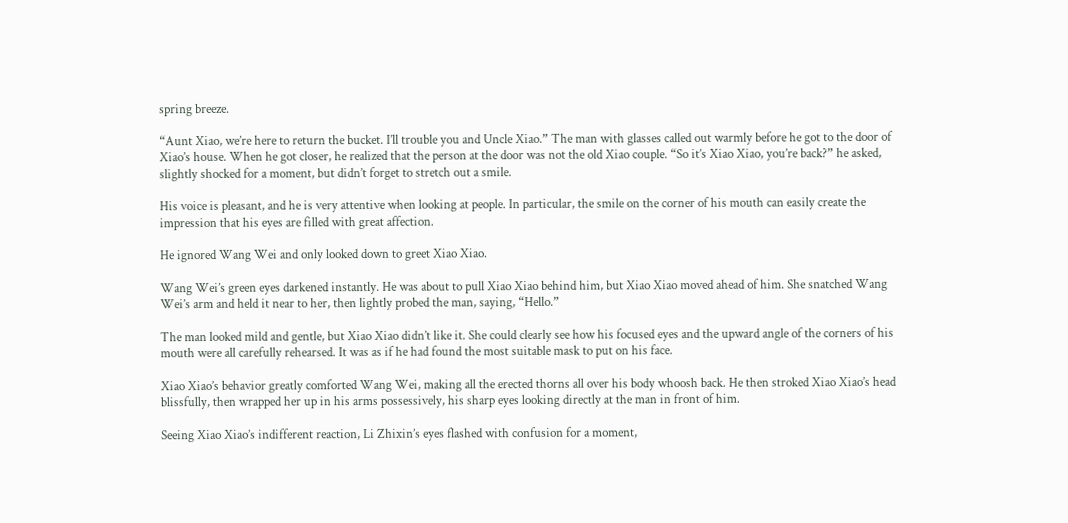spring breeze.

“Aunt Xiao, we’re here to return the bucket. I’ll trouble you and Uncle Xiao.” The man with glasses called out warmly before he got to the door of Xiao’s house. When he got closer, he realized that the person at the door was not the old Xiao couple. “So it’s Xiao Xiao, you’re back?” he asked, slightly shocked for a moment, but didn’t forget to stretch out a smile.

His voice is pleasant, and he is very attentive when looking at people. In particular, the smile on the corner of his mouth can easily create the impression that his eyes are filled with great affection.

He ignored Wang Wei and only looked down to greet Xiao Xiao.

Wang Wei’s green eyes darkened instantly. He was about to pull Xiao Xiao behind him, but Xiao Xiao moved ahead of him. She snatched Wang Wei’s arm and held it near to her, then lightly probed the man, saying, “Hello.”

The man looked mild and gentle, but Xiao Xiao didn’t like it. She could clearly see how his focused eyes and the upward angle of the corners of his mouth were all carefully rehearsed. It was as if he had found the most suitable mask to put on his face.

Xiao Xiao’s behavior greatly comforted Wang Wei, making all the erected thorns all over his body whoosh back. He then stroked Xiao Xiao’s head blissfully, then wrapped her up in his arms possessively, his sharp eyes looking directly at the man in front of him.

Seeing Xiao Xiao’s indifferent reaction, Li Zhixin’s eyes flashed with confusion for a moment,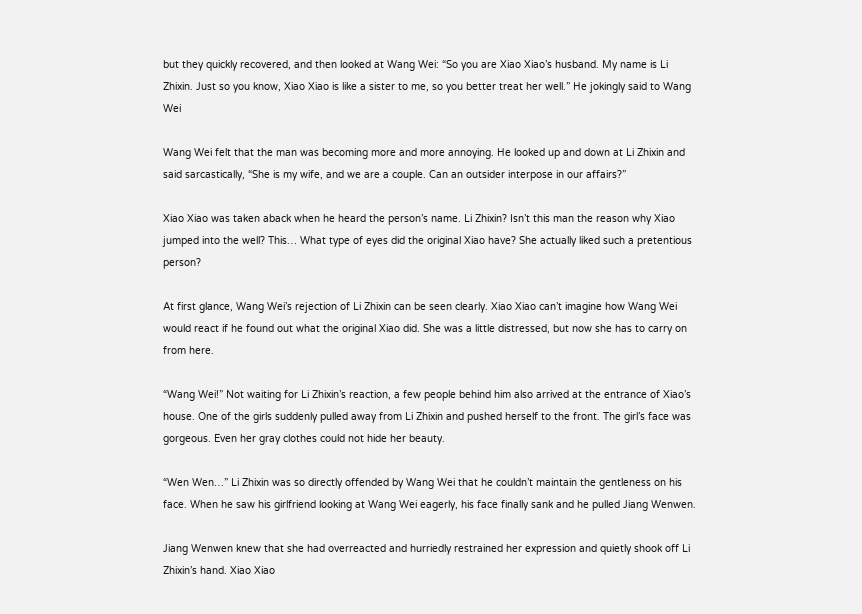but they quickly recovered, and then looked at Wang Wei: “So you are Xiao Xiao’s husband. My name is Li Zhixin. Just so you know, Xiao Xiao is like a sister to me, so you better treat her well.” He jokingly said to Wang Wei

Wang Wei felt that the man was becoming more and more annoying. He looked up and down at Li Zhixin and said sarcastically, “She is my wife, and we are a couple. Can an outsider interpose in our affairs?”

Xiao Xiao was taken aback when he heard the person’s name. Li Zhixin? Isn’t this man the reason why Xiao jumped into the well? This… What type of eyes did the original Xiao have? She actually liked such a pretentious person?

At first glance, Wang Wei’s rejection of Li Zhixin can be seen clearly. Xiao Xiao can’t imagine how Wang Wei would react if he found out what the original Xiao did. She was a little distressed, but now she has to carry on from here.

“Wang Wei!” Not waiting for Li Zhixin’s reaction, a few people behind him also arrived at the entrance of Xiao’s house. One of the girls suddenly pulled away from Li Zhixin and pushed herself to the front. The girl’s face was gorgeous. Even her gray clothes could not hide her beauty.

“Wen Wen…” Li Zhixin was so directly offended by Wang Wei that he couldn’t maintain the gentleness on his face. When he saw his girlfriend looking at Wang Wei eagerly, his face finally sank and he pulled Jiang Wenwen.

Jiang Wenwen knew that she had overreacted and hurriedly restrained her expression and quietly shook off Li Zhixin’s hand. Xiao Xiao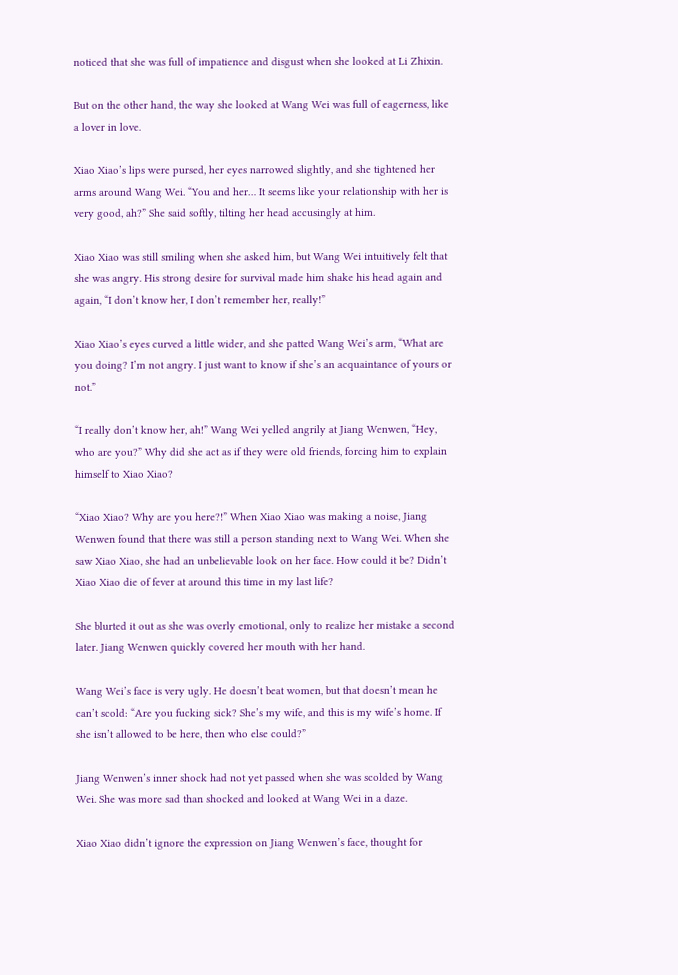noticed that she was full of impatience and disgust when she looked at Li Zhixin.

But on the other hand, the way she looked at Wang Wei was full of eagerness, like a lover in love.

Xiao Xiao’s lips were pursed, her eyes narrowed slightly, and she tightened her arms around Wang Wei. “You and her… It seems like your relationship with her is very good, ah?” She said softly, tilting her head accusingly at him.

Xiao Xiao was still smiling when she asked him, but Wang Wei intuitively felt that she was angry. His strong desire for survival made him shake his head again and again, “I don’t know her, I don’t remember her, really!”

Xiao Xiao’s eyes curved a little wider, and she patted Wang Wei’s arm, “What are you doing? I’m not angry. I just want to know if she’s an acquaintance of yours or not.”

“I really don’t know her, ah!” Wang Wei yelled angrily at Jiang Wenwen, “Hey, who are you?” Why did she act as if they were old friends, forcing him to explain himself to Xiao Xiao?

“Xiao Xiao? Why are you here?!” When Xiao Xiao was making a noise, Jiang Wenwen found that there was still a person standing next to Wang Wei. When she saw Xiao Xiao, she had an unbelievable look on her face. How could it be? Didn’t Xiao Xiao die of fever at around this time in my last life?

She blurted it out as she was overly emotional, only to realize her mistake a second later. Jiang Wenwen quickly covered her mouth with her hand.

Wang Wei’s face is very ugly. He doesn’t beat women, but that doesn’t mean he can’t scold: “Are you fucking sick? She’s my wife, and this is my wife’s home. If she isn’t allowed to be here, then who else could?”

Jiang Wenwen’s inner shock had not yet passed when she was scolded by Wang Wei. She was more sad than shocked and looked at Wang Wei in a daze.

Xiao Xiao didn’t ignore the expression on Jiang Wenwen’s face, thought for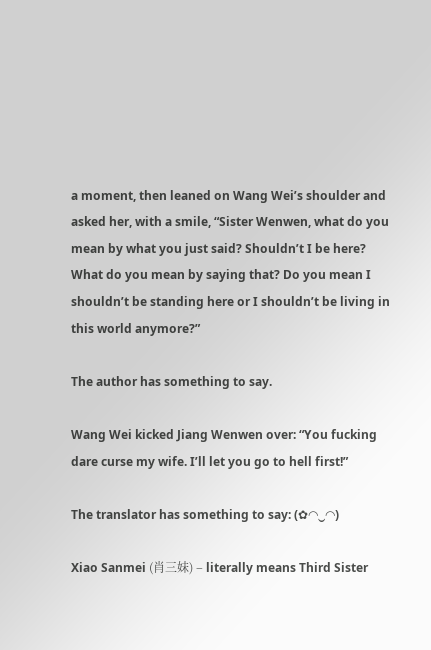a moment, then leaned on Wang Wei’s shoulder and asked her, with a smile, “Sister Wenwen, what do you mean by what you just said? Shouldn’t I be here? What do you mean by saying that? Do you mean I shouldn’t be standing here or I shouldn’t be living in this world anymore?”

The author has something to say.

Wang Wei kicked Jiang Wenwen over: “You fucking dare curse my wife. I’ll let you go to hell first!”

The translator has something to say: (✿◠‿◠)

Xiao Sanmei (肖三妹) – literally means Third Sister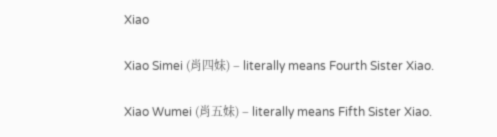Xiao

Xiao Simei (肖四妹) – literally means Fourth Sister Xiao.

Xiao Wumei (肖五妹) – literally means Fifth Sister Xiao.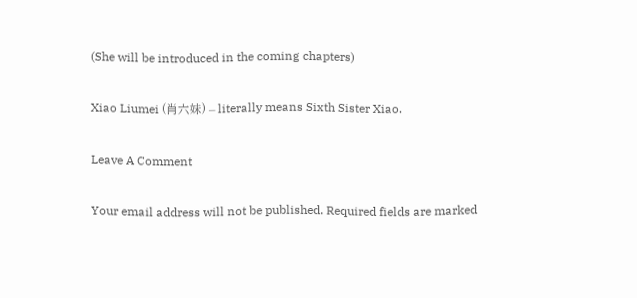(She will be introduced in the coming chapters)

Xiao Liumei (肖六妹) – literally means Sixth Sister Xiao.

Leave A Comment

Your email address will not be published. Required fields are marked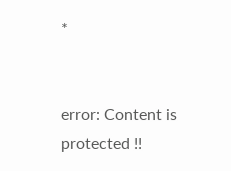*


error: Content is protected !!